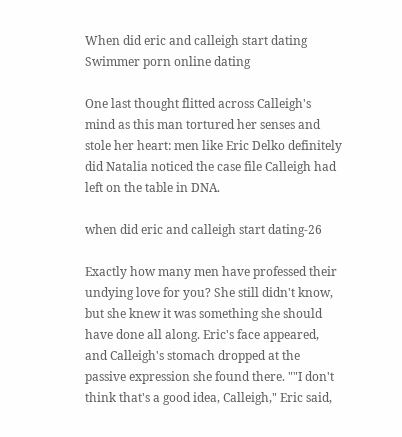When did eric and calleigh start dating Swimmer porn online dating

One last thought flitted across Calleigh's mind as this man tortured her senses and stole her heart: men like Eric Delko definitely did Natalia noticed the case file Calleigh had left on the table in DNA.

when did eric and calleigh start dating-26

Exactly how many men have professed their undying love for you? She still didn't know, but she knew it was something she should have done all along. Eric's face appeared, and Calleigh's stomach dropped at the passive expression she found there. ""I don't think that's a good idea, Calleigh," Eric said,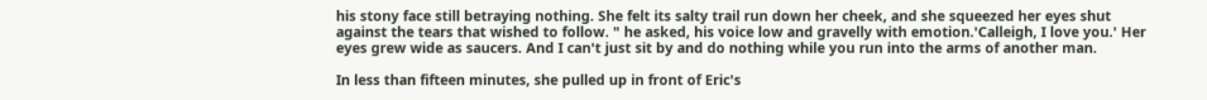his stony face still betraying nothing. She felt its salty trail run down her cheek, and she squeezed her eyes shut against the tears that wished to follow. " he asked, his voice low and gravelly with emotion.'Calleigh, I love you.' Her eyes grew wide as saucers. And I can't just sit by and do nothing while you run into the arms of another man.

In less than fifteen minutes, she pulled up in front of Eric's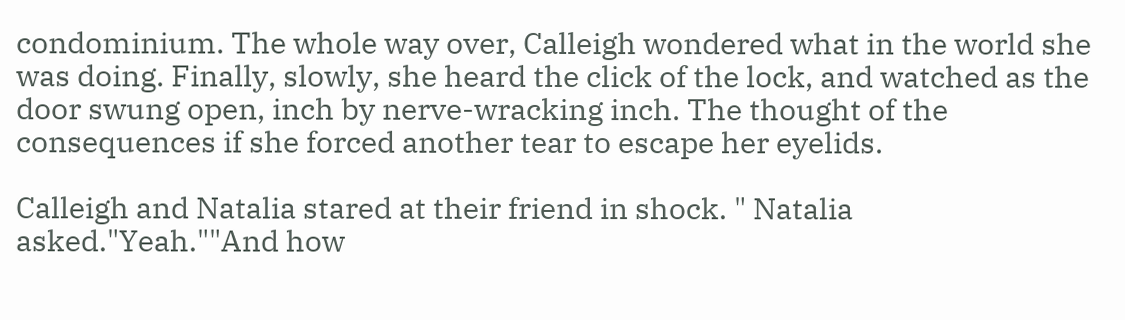condominium. The whole way over, Calleigh wondered what in the world she was doing. Finally, slowly, she heard the click of the lock, and watched as the door swung open, inch by nerve-wracking inch. The thought of the consequences if she forced another tear to escape her eyelids.

Calleigh and Natalia stared at their friend in shock. " Natalia asked."Yeah.""And how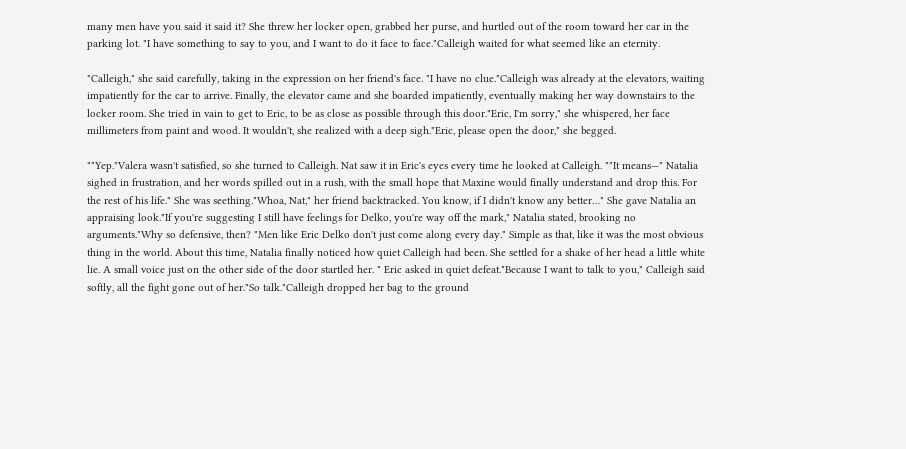many men have you said it said it? She threw her locker open, grabbed her purse, and hurtled out of the room toward her car in the parking lot. "I have something to say to you, and I want to do it face to face."Calleigh waited for what seemed like an eternity.

"Calleigh," she said carefully, taking in the expression on her friend's face. "I have no clue."Calleigh was already at the elevators, waiting impatiently for the car to arrive. Finally, the elevator came and she boarded impatiently, eventually making her way downstairs to the locker room. She tried in vain to get to Eric, to be as close as possible through this door."Eric, I'm sorry," she whispered, her face millimeters from paint and wood. It wouldn't, she realized with a deep sigh."Eric, please open the door," she begged.

""Yep."Valera wasn't satisfied, so she turned to Calleigh. Nat saw it in Eric's eyes every time he looked at Calleigh. ""It means—" Natalia sighed in frustration, and her words spilled out in a rush, with the small hope that Maxine would finally understand and drop this. For the rest of his life." She was seething."Whoa, Nat," her friend backtracked. You know, if I didn't know any better…" She gave Natalia an appraising look."If you're suggesting I still have feelings for Delko, you're way off the mark," Natalia stated, brooking no arguments."Why so defensive, then? "Men like Eric Delko don't just come along every day." Simple as that, like it was the most obvious thing in the world. About this time, Natalia finally noticed how quiet Calleigh had been. She settled for a shake of her head a little white lie. A small voice just on the other side of the door startled her. " Eric asked in quiet defeat."Because I want to talk to you," Calleigh said softly, all the fight gone out of her."So talk."Calleigh dropped her bag to the ground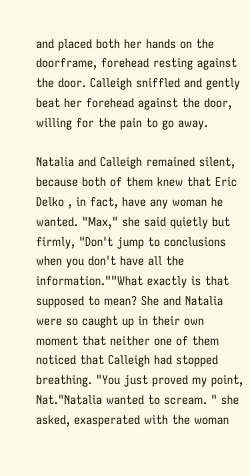and placed both her hands on the doorframe, forehead resting against the door. Calleigh sniffled and gently beat her forehead against the door, willing for the pain to go away.

Natalia and Calleigh remained silent, because both of them knew that Eric Delko , in fact, have any woman he wanted. "Max," she said quietly but firmly, "Don't jump to conclusions when you don't have all the information.""What exactly is that supposed to mean? She and Natalia were so caught up in their own moment that neither one of them noticed that Calleigh had stopped breathing. "You just proved my point, Nat."Natalia wanted to scream. " she asked, exasperated with the woman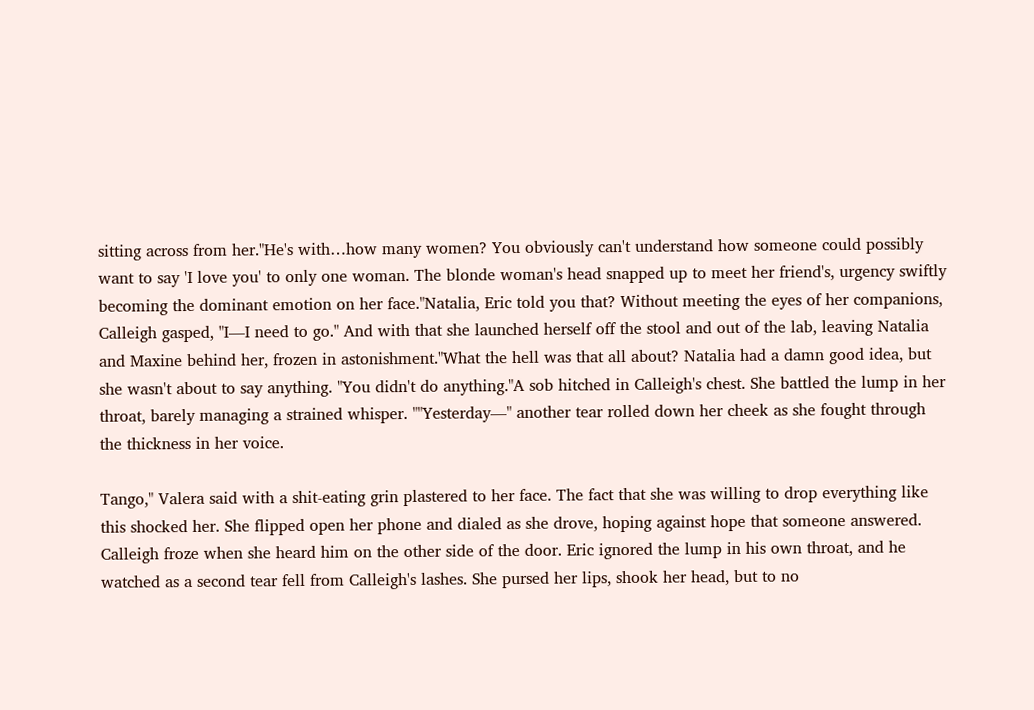sitting across from her."He's with…how many women? You obviously can't understand how someone could possibly want to say 'I love you' to only one woman. The blonde woman's head snapped up to meet her friend's, urgency swiftly becoming the dominant emotion on her face."Natalia, Eric told you that? Without meeting the eyes of her companions, Calleigh gasped, "I—I need to go." And with that she launched herself off the stool and out of the lab, leaving Natalia and Maxine behind her, frozen in astonishment."What the hell was that all about? Natalia had a damn good idea, but she wasn't about to say anything. "You didn't do anything."A sob hitched in Calleigh's chest. She battled the lump in her throat, barely managing a strained whisper. ""Yesterday—" another tear rolled down her cheek as she fought through the thickness in her voice.

Tango," Valera said with a shit-eating grin plastered to her face. The fact that she was willing to drop everything like this shocked her. She flipped open her phone and dialed as she drove, hoping against hope that someone answered. Calleigh froze when she heard him on the other side of the door. Eric ignored the lump in his own throat, and he watched as a second tear fell from Calleigh's lashes. She pursed her lips, shook her head, but to no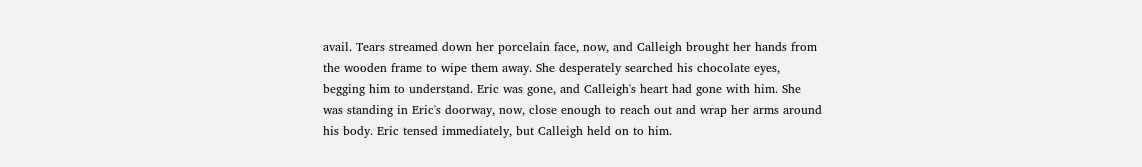avail. Tears streamed down her porcelain face, now, and Calleigh brought her hands from the wooden frame to wipe them away. She desperately searched his chocolate eyes, begging him to understand. Eric was gone, and Calleigh's heart had gone with him. She was standing in Eric's doorway, now, close enough to reach out and wrap her arms around his body. Eric tensed immediately, but Calleigh held on to him.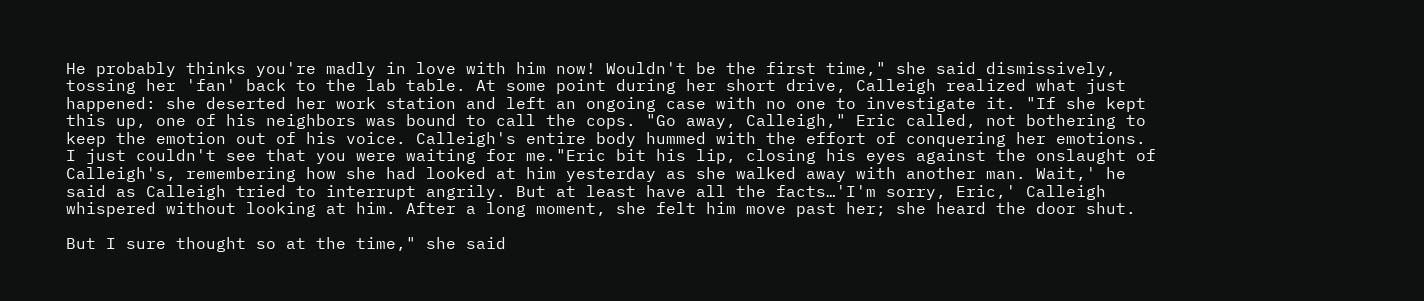He probably thinks you're madly in love with him now! Wouldn't be the first time," she said dismissively, tossing her 'fan' back to the lab table. At some point during her short drive, Calleigh realized what just happened: she deserted her work station and left an ongoing case with no one to investigate it. "If she kept this up, one of his neighbors was bound to call the cops. "Go away, Calleigh," Eric called, not bothering to keep the emotion out of his voice. Calleigh's entire body hummed with the effort of conquering her emotions. I just couldn't see that you were waiting for me."Eric bit his lip, closing his eyes against the onslaught of Calleigh's, remembering how she had looked at him yesterday as she walked away with another man. Wait,' he said as Calleigh tried to interrupt angrily. But at least have all the facts…'I'm sorry, Eric,' Calleigh whispered without looking at him. After a long moment, she felt him move past her; she heard the door shut.

But I sure thought so at the time," she said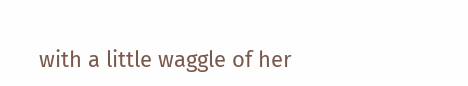with a little waggle of her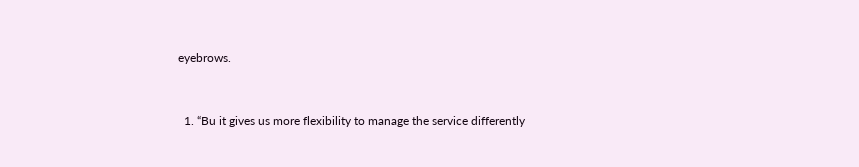eyebrows.


  1. “Bu it gives us more flexibility to manage the service differently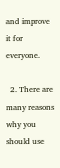and improve it for everyone.

  2. There are many reasons why you should use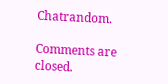Chatrandom.

Comments are closed.